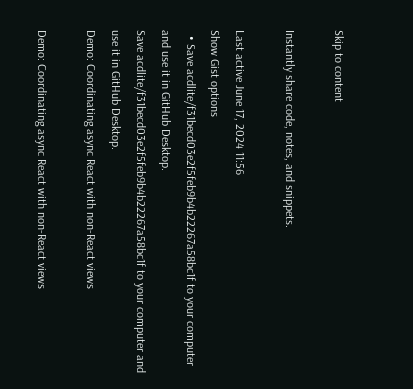Skip to content

Instantly share code, notes, and snippets.

Last active June 17, 2024 11:56
Show Gist options
  • Save acdlite/f31becd03e2f5feb9b4b22267a58bc1f to your computer and use it in GitHub Desktop.
Save acdlite/f31becd03e2f5feb9b4b22267a58bc1f to your computer and use it in GitHub Desktop.
Demo: Coordinating async React with non-React views

Demo: Coordinating async React with non-React views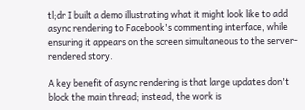tl;dr I built a demo illustrating what it might look like to add async rendering to Facebook's commenting interface, while ensuring it appears on the screen simultaneous to the server-rendered story.

A key benefit of async rendering is that large updates don't block the main thread; instead, the work is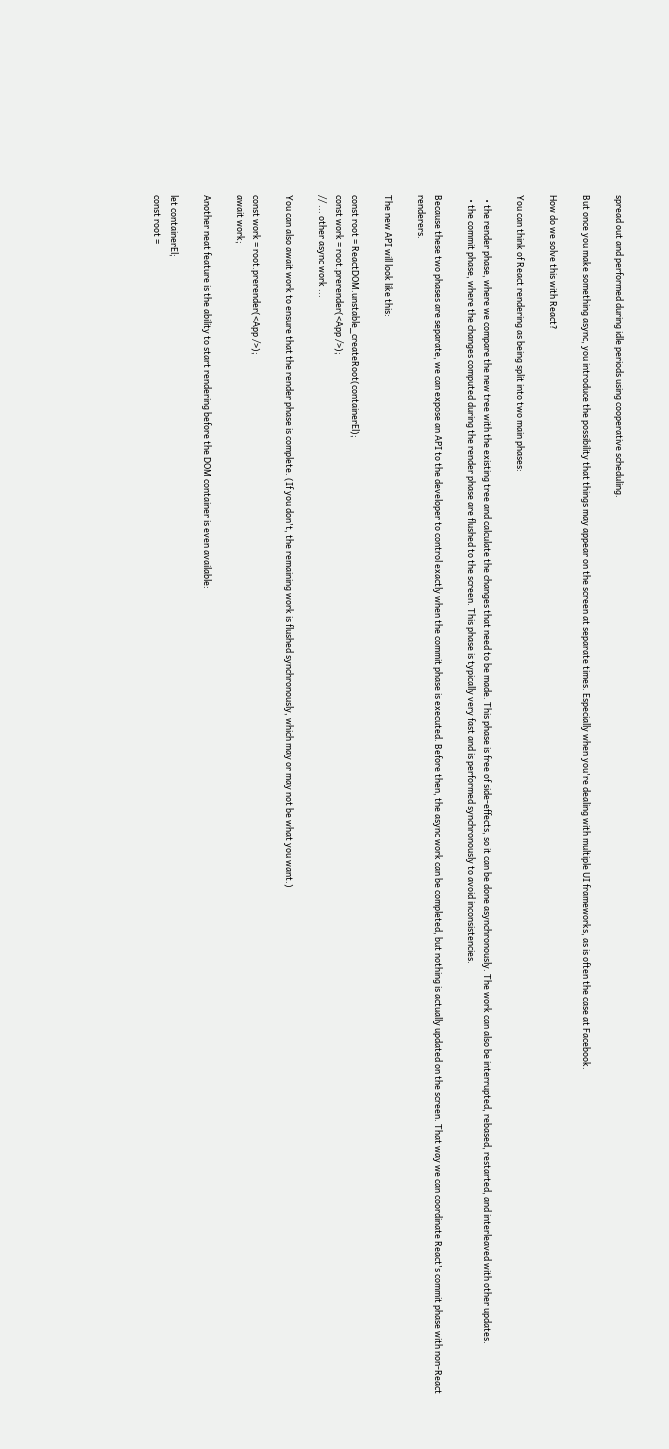spread out and performed during idle periods using cooperative scheduling.

But once you make something async, you introduce the possibility that things may appear on the screen at separate times. Especially when you're dealing with multiple UI frameworks, as is often the case at Facebook.

How do we solve this with React?

You can think of React rendering as being split into two main phases:

  • the render phase, where we compare the new tree with the existing tree and calculate the changes that need to be made. This phase is free of side-effects, so it can be done asynchronously. The work can also be interrupted, rebased, restarted, and interleaved with other updates.
  • the commit phase, where the changes computed during the render phase are flushed to the screen. This phase is typically very fast and is performed synchronously to avoid inconsistencies.

Because these two phases are separate, we can expose an API to the developer to control exactly when the commit phase is executed. Before then, the async work can be completed, but nothing is actually updated on the screen. That way we can coordinate React's commit phase with non-React renderers.

The new API will look like this:

const root = ReactDOM.unstable_createRoot(containerEl);
const work = root.prerender(<App />);
// ... other async work ...

You can also await work to ensure that the render phase is complete. (If you don't, the remaining work is flushed synchronously, which may or may not be what you want.)

const work = root.prerender(<App />);
await work;

Another neat feature is the ability to start rendering before the DOM container is even available:

let containerEl;
const root =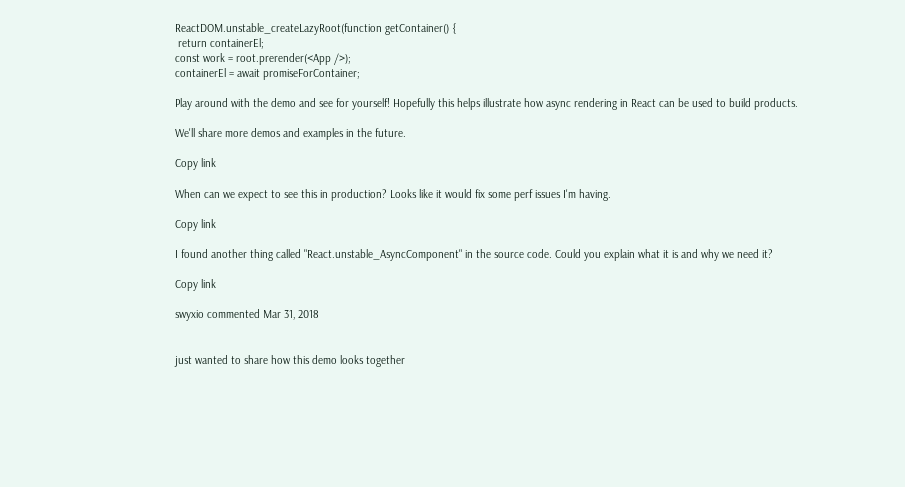ReactDOM.unstable_createLazyRoot(function getContainer() {
 return containerEl;
const work = root.prerender(<App />);
containerEl = await promiseForContainer;

Play around with the demo and see for yourself! Hopefully this helps illustrate how async rendering in React can be used to build products.

We'll share more demos and examples in the future.

Copy link

When can we expect to see this in production? Looks like it would fix some perf issues I'm having.

Copy link

I found another thing called "React.unstable_AsyncComponent" in the source code. Could you explain what it is and why we need it?

Copy link

swyxio commented Mar 31, 2018


just wanted to share how this demo looks together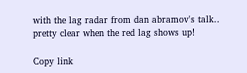with the lag radar from dan abramov's talk.. pretty clear when the red lag shows up!

Copy link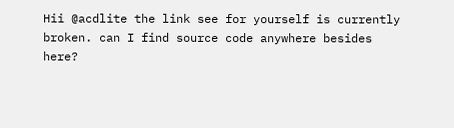Hii @acdlite the link see for yourself is currently broken. can I find source code anywhere besides here?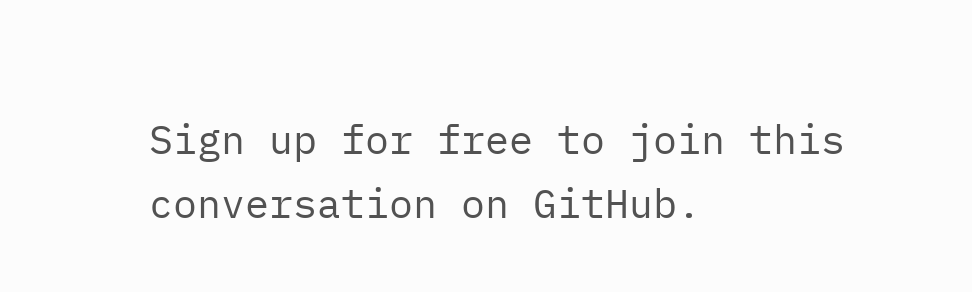Sign up for free to join this conversation on GitHub.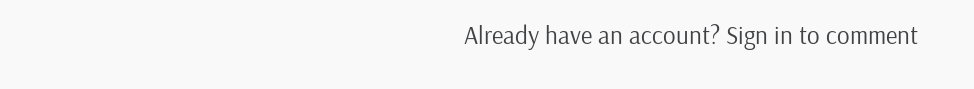Already have an account? Sign in to comment